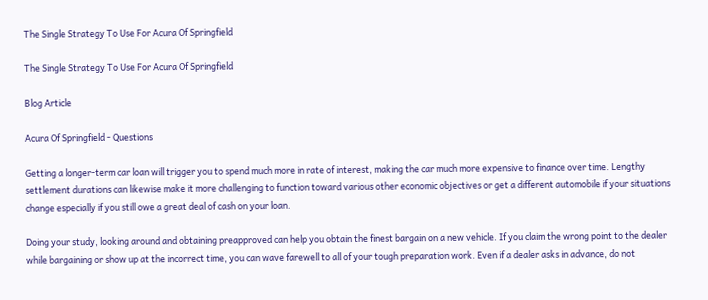The Single Strategy To Use For Acura Of Springfield

The Single Strategy To Use For Acura Of Springfield

Blog Article

Acura Of Springfield - Questions

Getting a longer-term car loan will trigger you to spend much more in rate of interest, making the car much more expensive to finance over time. Lengthy settlement durations can likewise make it more challenging to function toward various other economic objectives or get a different automobile if your situations change especially if you still owe a great deal of cash on your loan.

Doing your study, looking around and obtaining preapproved can help you obtain the finest bargain on a new vehicle. If you claim the wrong point to the dealer while bargaining or show up at the incorrect time, you can wave farewell to all of your tough preparation work. Even if a dealer asks in advance, do not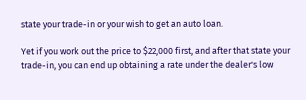state your trade-in or your wish to get an auto loan.

Yet if you work out the price to $22,000 first, and after that state your trade-in, you can end up obtaining a rate under the dealer's low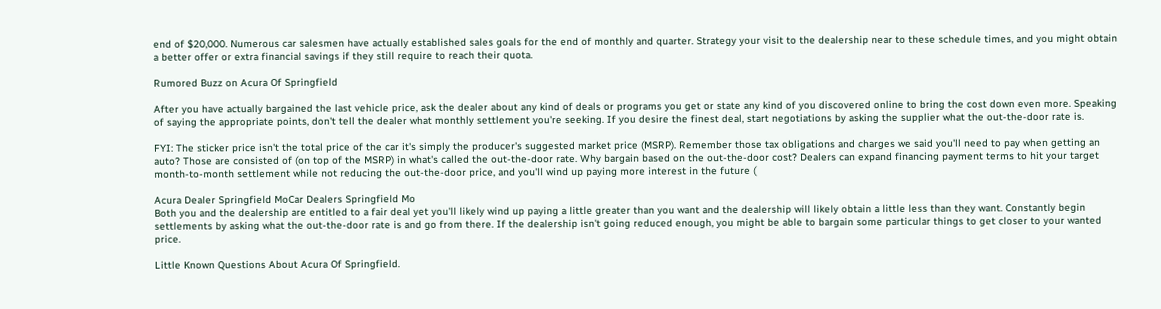end of $20,000. Numerous car salesmen have actually established sales goals for the end of monthly and quarter. Strategy your visit to the dealership near to these schedule times, and you might obtain a better offer or extra financial savings if they still require to reach their quota.

Rumored Buzz on Acura Of Springfield

After you have actually bargained the last vehicle price, ask the dealer about any kind of deals or programs you get or state any kind of you discovered online to bring the cost down even more. Speaking of saying the appropriate points, don't tell the dealer what monthly settlement you're seeking. If you desire the finest deal, start negotiations by asking the supplier what the out-the-door rate is.

FYI: The sticker price isn't the total price of the car it's simply the producer's suggested market price (MSRP). Remember those tax obligations and charges we said you'll need to pay when getting an auto? Those are consisted of (on top of the MSRP) in what's called the out-the-door rate. Why bargain based on the out-the-door cost? Dealers can expand financing payment terms to hit your target month-to-month settlement while not reducing the out-the-door price, and you'll wind up paying more interest in the future (

Acura Dealer Springfield MoCar Dealers Springfield Mo
Both you and the dealership are entitled to a fair deal yet you'll likely wind up paying a little greater than you want and the dealership will likely obtain a little less than they want. Constantly begin settlements by asking what the out-the-door rate is and go from there. If the dealership isn't going reduced enough, you might be able to bargain some particular things to get closer to your wanted price.

Little Known Questions About Acura Of Springfield.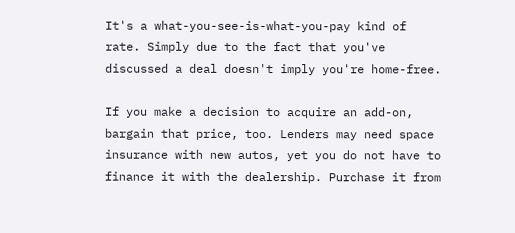It's a what-you-see-is-what-you-pay kind of rate. Simply due to the fact that you've discussed a deal doesn't imply you're home-free.

If you make a decision to acquire an add-on, bargain that price, too. Lenders may need space insurance with new autos, yet you do not have to finance it with the dealership. Purchase it from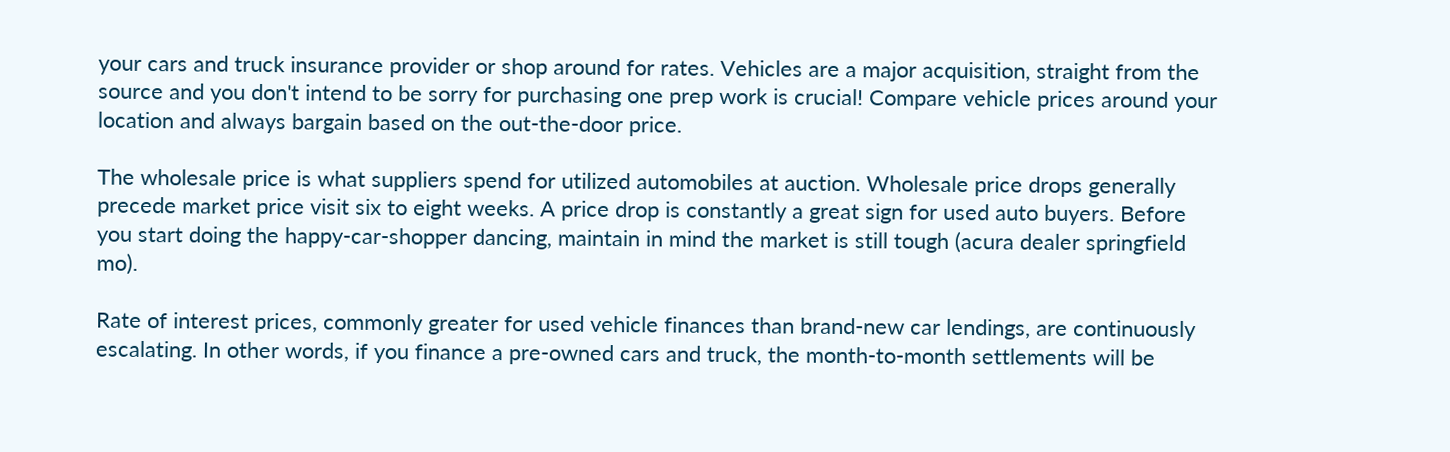your cars and truck insurance provider or shop around for rates. Vehicles are a major acquisition, straight from the source and you don't intend to be sorry for purchasing one prep work is crucial! Compare vehicle prices around your location and always bargain based on the out-the-door price.

The wholesale price is what suppliers spend for utilized automobiles at auction. Wholesale price drops generally precede market price visit six to eight weeks. A price drop is constantly a great sign for used auto buyers. Before you start doing the happy-car-shopper dancing, maintain in mind the market is still tough (acura dealer springfield mo).

Rate of interest prices, commonly greater for used vehicle finances than brand-new car lendings, are continuously escalating. In other words, if you finance a pre-owned cars and truck, the month-to-month settlements will be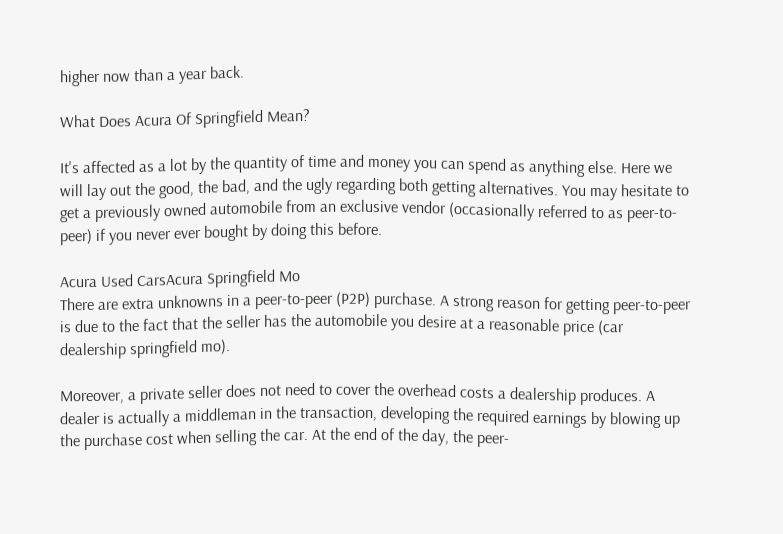higher now than a year back.

What Does Acura Of Springfield Mean?

It's affected as a lot by the quantity of time and money you can spend as anything else. Here we will lay out the good, the bad, and the ugly regarding both getting alternatives. You may hesitate to get a previously owned automobile from an exclusive vendor (occasionally referred to as peer-to-peer) if you never ever bought by doing this before.

Acura Used CarsAcura Springfield Mo
There are extra unknowns in a peer-to-peer (P2P) purchase. A strong reason for getting peer-to-peer is due to the fact that the seller has the automobile you desire at a reasonable price (car dealership springfield mo).

Moreover, a private seller does not need to cover the overhead costs a dealership produces. A dealer is actually a middleman in the transaction, developing the required earnings by blowing up the purchase cost when selling the car. At the end of the day, the peer-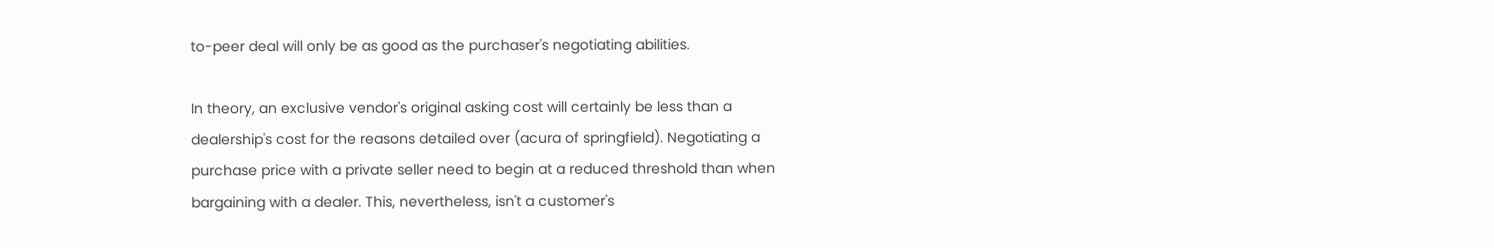to-peer deal will only be as good as the purchaser's negotiating abilities.

In theory, an exclusive vendor's original asking cost will certainly be less than a dealership's cost for the reasons detailed over (acura of springfield). Negotiating a purchase price with a private seller need to begin at a reduced threshold than when bargaining with a dealer. This, nevertheless, isn't a customer's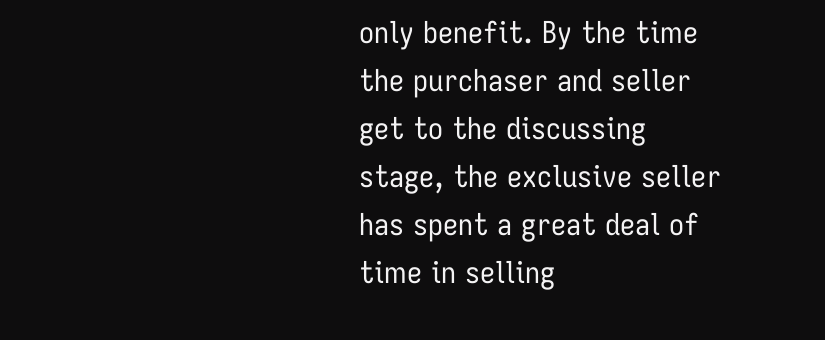only benefit. By the time the purchaser and seller get to the discussing stage, the exclusive seller has spent a great deal of time in selling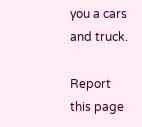you a cars and truck.

Report this page